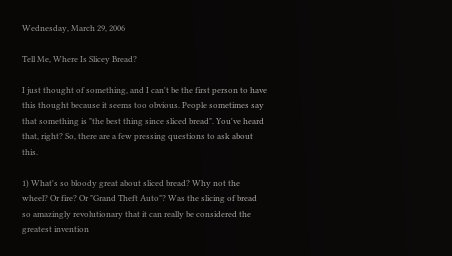Wednesday, March 29, 2006

Tell Me, Where Is Slicey Bread?

I just thought of something, and I can't be the first person to have this thought because it seems too obvious. People sometimes say that something is "the best thing since sliced bread". You've heard that, right? So, there are a few pressing questions to ask about this.

1) What's so bloody great about sliced bread? Why not the wheel? Or fire? Or "Grand Theft Auto"? Was the slicing of bread so amazingly revolutionary that it can really be considered the greatest invention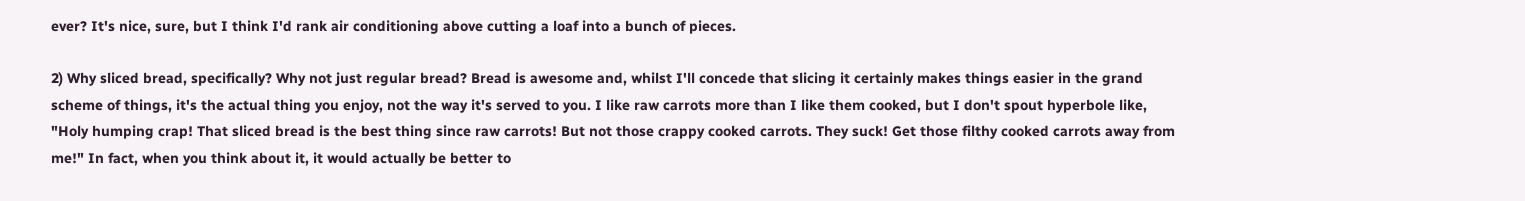ever? It's nice, sure, but I think I'd rank air conditioning above cutting a loaf into a bunch of pieces.

2) Why sliced bread, specifically? Why not just regular bread? Bread is awesome and, whilst I'll concede that slicing it certainly makes things easier in the grand scheme of things, it's the actual thing you enjoy, not the way it's served to you. I like raw carrots more than I like them cooked, but I don't spout hyperbole like, "Holy humping crap! That sliced bread is the best thing since raw carrots! But not those crappy cooked carrots. They suck! Get those filthy cooked carrots away from me!" In fact, when you think about it, it would actually be better to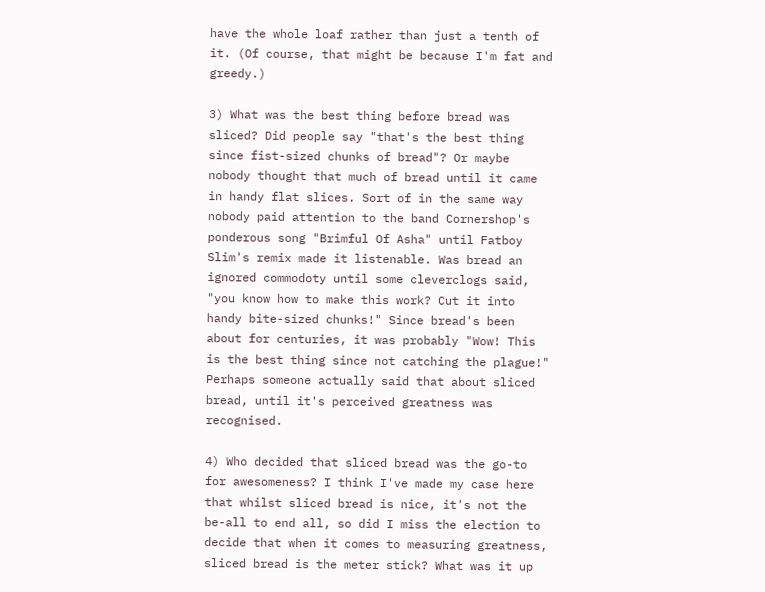have the whole loaf rather than just a tenth of it. (Of course, that might be because I'm fat and greedy.)

3) What was the best thing before bread was sliced? Did people say "that's the best thing since fist-sized chunks of bread"? Or maybe nobody thought that much of bread until it came in handy flat slices. Sort of in the same way nobody paid attention to the band Cornershop's ponderous song "Brimful Of Asha" until Fatboy Slim's remix made it listenable. Was bread an ignored commodoty until some cleverclogs said, "you know how to make this work? Cut it into handy bite-sized chunks!" Since bread's been about for centuries, it was probably "Wow! This is the best thing since not catching the plague!" Perhaps someone actually said that about sliced bread, until it's perceived greatness was recognised.

4) Who decided that sliced bread was the go-to for awesomeness? I think I've made my case here that whilst sliced bread is nice, it's not the be-all to end all, so did I miss the election to decide that when it comes to measuring greatness, sliced bread is the meter stick? What was it up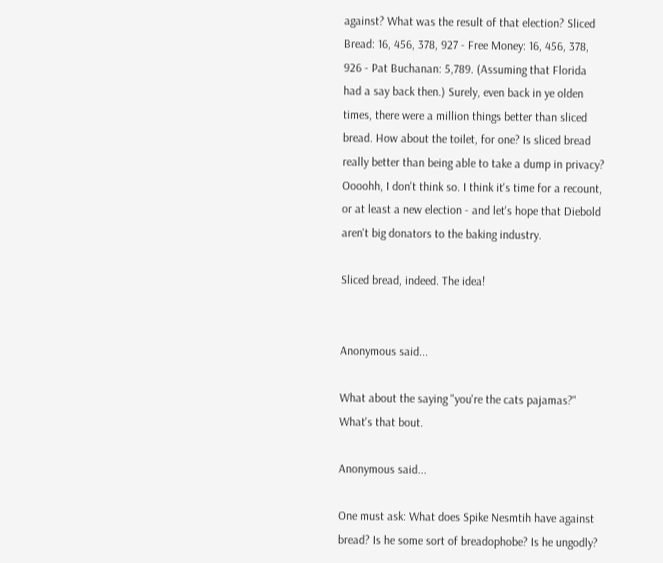against? What was the result of that election? Sliced Bread: 16, 456, 378, 927 - Free Money: 16, 456, 378, 926 - Pat Buchanan: 5,789. (Assuming that Florida had a say back then.) Surely, even back in ye olden times, there were a million things better than sliced bread. How about the toilet, for one? Is sliced bread really better than being able to take a dump in privacy? Oooohh, I don't think so. I think it's time for a recount, or at least a new election - and let's hope that Diebold aren't big donators to the baking industry.

Sliced bread, indeed. The idea!


Anonymous said...

What about the saying "you're the cats pajamas?" What's that bout.

Anonymous said...

One must ask: What does Spike Nesmtih have against bread? Is he some sort of breadophobe? Is he ungodly?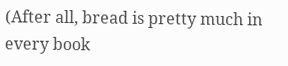(After all, bread is pretty much in every book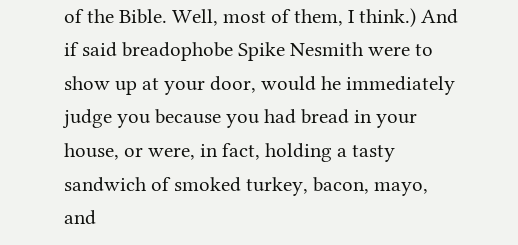of the Bible. Well, most of them, I think.) And if said breadophobe Spike Nesmith were to show up at your door, would he immediately judge you because you had bread in your house, or were, in fact, holding a tasty sandwich of smoked turkey, bacon, mayo, and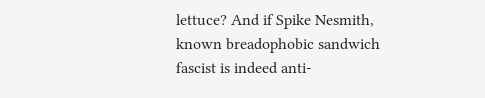lettuce? And if Spike Nesmith, known breadophobic sandwich fascist is indeed anti-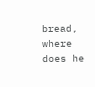bread, where does he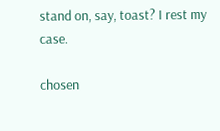stand on, say, toast? I rest my case.

chosen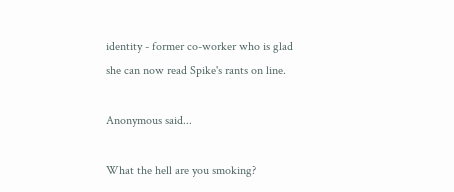identity - former co-worker who is glad she can now read Spike's rants on line.

Anonymous said...

What the hell are you smoking?